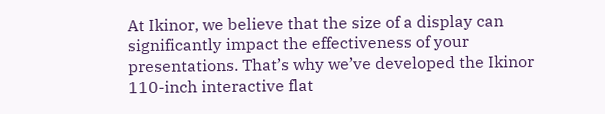At Ikinor, we believe that the size of a display can significantly impact the effectiveness of your presentations. That’s why we’ve developed the Ikinor 110-inch interactive flat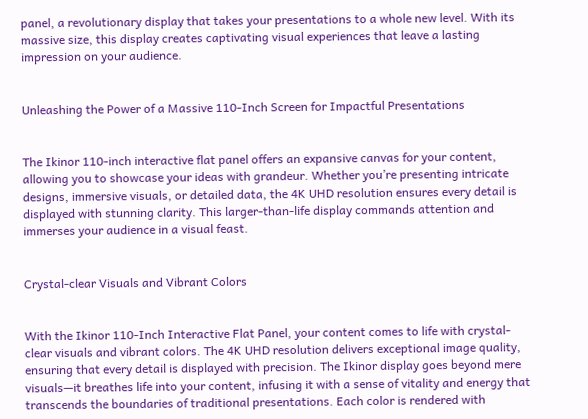panel, a revolutionary display that takes your presentations to a whole new level. With its massive size, this display creates captivating visual experiences that leave a lasting impression on your audience.


Unleashing the Power of a Massive 110-Inch Screen for Impactful Presentations


The Ikinor 110-inch interactive flat panel offers an expansive canvas for your content, allowing you to showcase your ideas with grandeur. Whether you’re presenting intricate designs, immersive visuals, or detailed data, the 4K UHD resolution ensures every detail is displayed with stunning clarity. This larger-than-life display commands attention and immerses your audience in a visual feast.


Crystal-clear Visuals and Vibrant Colors


With the Ikinor 110-Inch Interactive Flat Panel, your content comes to life with crystal-clear visuals and vibrant colors. The 4K UHD resolution delivers exceptional image quality, ensuring that every detail is displayed with precision. The Ikinor display goes beyond mere visuals—it breathes life into your content, infusing it with a sense of vitality and energy that transcends the boundaries of traditional presentations. Each color is rendered with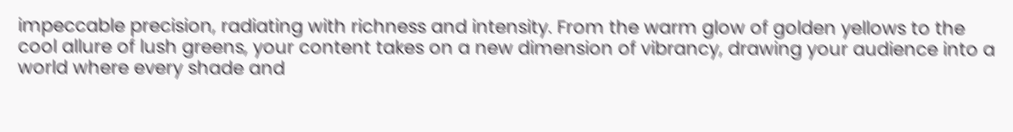impeccable precision, radiating with richness and intensity. From the warm glow of golden yellows to the cool allure of lush greens, your content takes on a new dimension of vibrancy, drawing your audience into a world where every shade and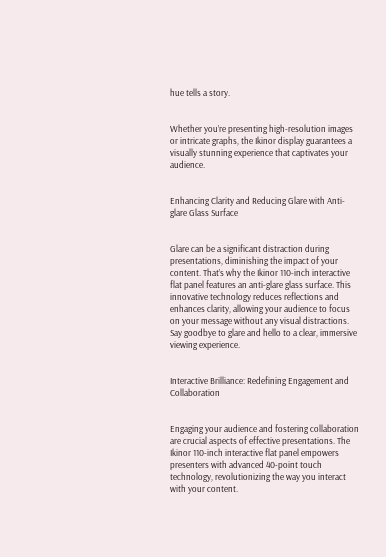hue tells a story.


Whether you’re presenting high-resolution images or intricate graphs, the Ikinor display guarantees a visually stunning experience that captivates your audience.


Enhancing Clarity and Reducing Glare with Anti-glare Glass Surface


Glare can be a significant distraction during presentations, diminishing the impact of your content. That’s why the Ikinor 110-inch interactive flat panel features an anti-glare glass surface. This innovative technology reduces reflections and enhances clarity, allowing your audience to focus on your message without any visual distractions. Say goodbye to glare and hello to a clear, immersive viewing experience.


Interactive Brilliance: Redefining Engagement and Collaboration


Engaging your audience and fostering collaboration are crucial aspects of effective presentations. The Ikinor 110-inch interactive flat panel empowers presenters with advanced 40-point touch technology, revolutionizing the way you interact with your content.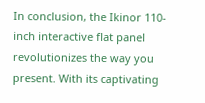In conclusion, the Ikinor 110-inch interactive flat panel revolutionizes the way you present. With its captivating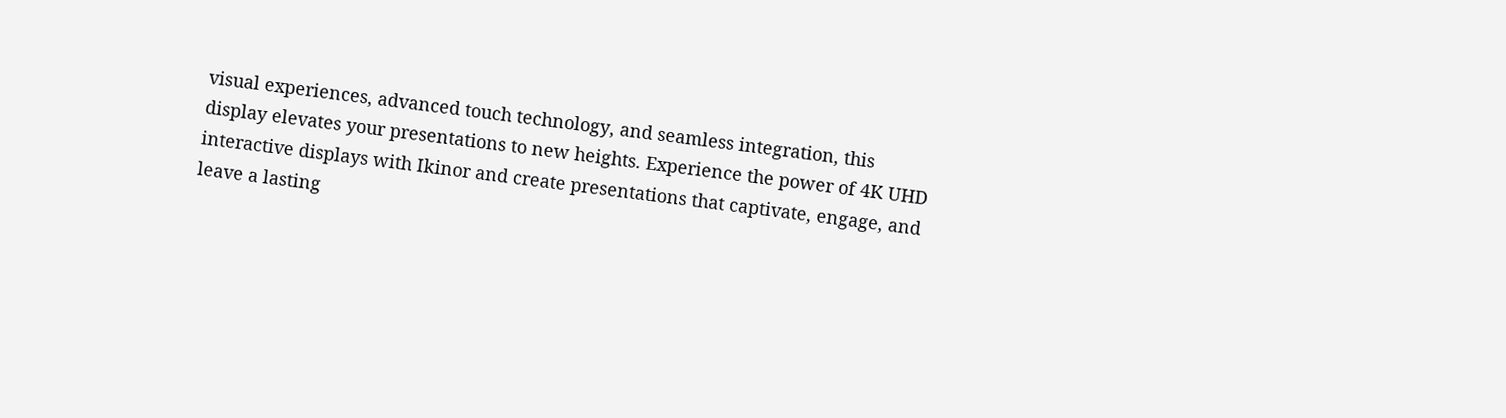visual experiences, advanced touch technology, and seamless integration, this display elevates your presentations to new heights. Experience the power of 4K UHD interactive displays with Ikinor and create presentations that captivate, engage, and leave a lasting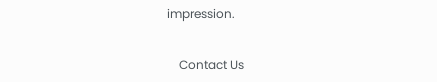impression.


    Contact Us